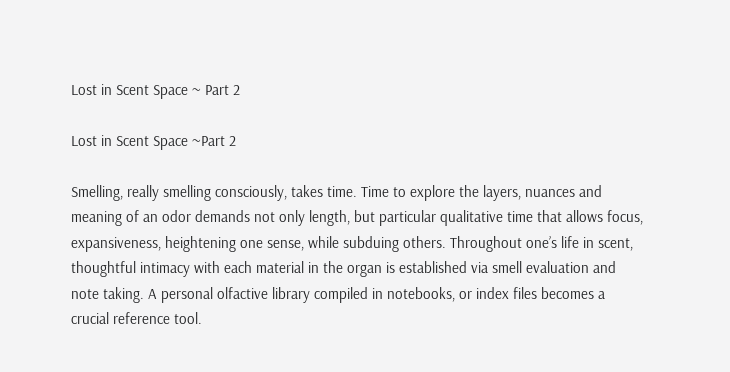Lost in Scent Space ~ Part 2

Lost in Scent Space ~Part 2

Smelling, really smelling consciously, takes time. Time to explore the layers, nuances and meaning of an odor demands not only length, but particular qualitative time that allows focus, expansiveness, heightening one sense, while subduing others. Throughout one’s life in scent, thoughtful intimacy with each material in the organ is established via smell evaluation and note taking. A personal olfactive library compiled in notebooks, or index files becomes a crucial reference tool.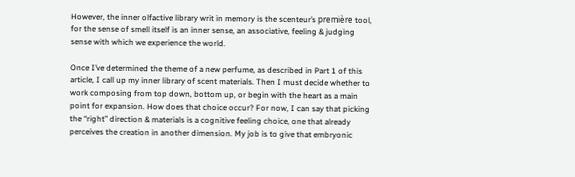However, the inner olfactive library writ in memory is the scenteur’s première tool, for the sense of smell itself is an inner sense, an associative, feeling & judging sense with which we experience the world.

Once I’ve determined the theme of a new perfume, as described in Part 1 of this article, I call up my inner library of scent materials. Then I must decide whether to work composing from top down, bottom up, or begin with the heart as a main point for expansion. How does that choice occur? For now, I can say that picking the “right” direction & materials is a cognitive feeling choice, one that already perceives the creation in another dimension. My job is to give that embryonic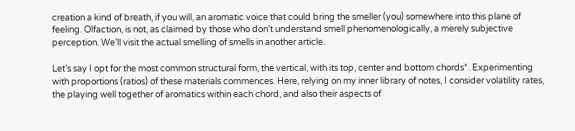creation a kind of breath, if you will, an aromatic voice that could bring the smeller (you) somewhere into this plane of feeling. Olfaction, is not, as claimed by those who don’t understand smell phenomenologically, a merely subjective perception. We’ll visit the actual smelling of smells in another article.

Let’s say I opt for the most common structural form, the vertical, with its top, center and bottom chords*. Experimenting with proportions (ratios) of these materials commences. Here, relying on my inner library of notes, I consider volatility rates, the playing well together of aromatics within each chord, and also their aspects of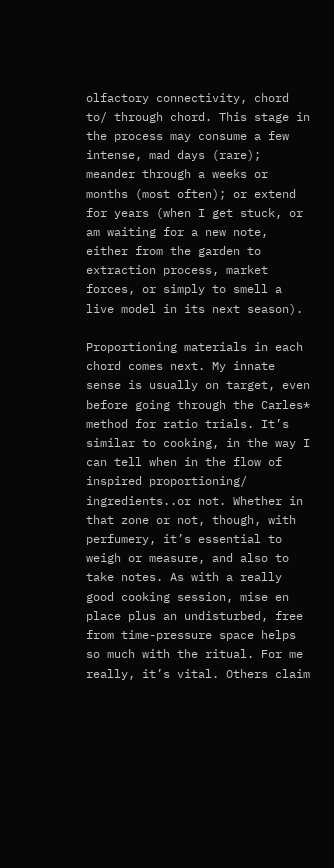olfactory connectivity, chord to/ through chord. This stage in the process may consume a few intense, mad days (rare); meander through a weeks or months (most often); or extend for years (when I get stuck, or am waiting for a new note, either from the garden to extraction process, market forces, or simply to smell a live model in its next season).

Proportioning materials in each chord comes next. My innate sense is usually on target, even before going through the Carles* method for ratio trials. It’s similar to cooking, in the way I can tell when in the flow of inspired proportioning/ ingredients..or not. Whether in that zone or not, though, with perfumery, it’s essential to weigh or measure, and also to take notes. As with a really good cooking session, mise en place plus an undisturbed, free from time-pressure space helps so much with the ritual. For me really, it’s vital. Others claim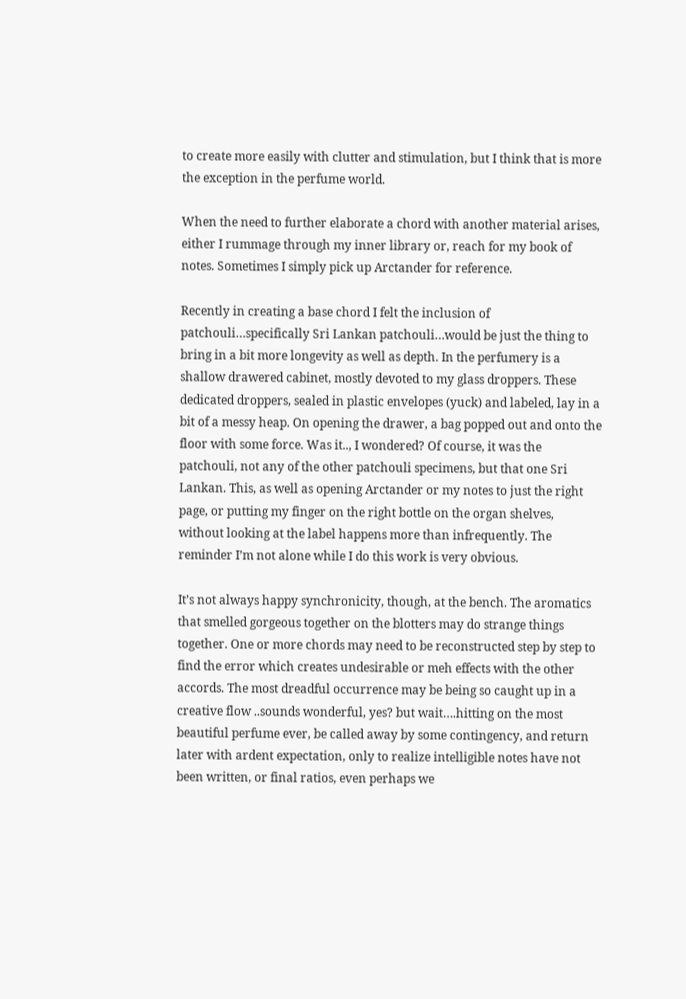to create more easily with clutter and stimulation, but I think that is more the exception in the perfume world.

When the need to further elaborate a chord with another material arises, either I rummage through my inner library or, reach for my book of notes. Sometimes I simply pick up Arctander for reference.

Recently in creating a base chord I felt the inclusion of patchouli…specifically Sri Lankan patchouli…would be just the thing to bring in a bit more longevity as well as depth. In the perfumery is a shallow drawered cabinet, mostly devoted to my glass droppers. These dedicated droppers, sealed in plastic envelopes (yuck) and labeled, lay in a bit of a messy heap. On opening the drawer, a bag popped out and onto the floor with some force. Was it.., I wondered? Of course, it was the patchouli, not any of the other patchouli specimens, but that one Sri Lankan. This, as well as opening Arctander or my notes to just the right page, or putting my finger on the right bottle on the organ shelves, without looking at the label happens more than infrequently. The reminder I’m not alone while I do this work is very obvious.

It’s not always happy synchronicity, though, at the bench. The aromatics that smelled gorgeous together on the blotters may do strange things together. One or more chords may need to be reconstructed step by step to find the error which creates undesirable or meh effects with the other accords. The most dreadful occurrence may be being so caught up in a creative flow ..sounds wonderful, yes? but wait….hitting on the most beautiful perfume ever, be called away by some contingency, and return later with ardent expectation, only to realize intelligible notes have not been written, or final ratios, even perhaps we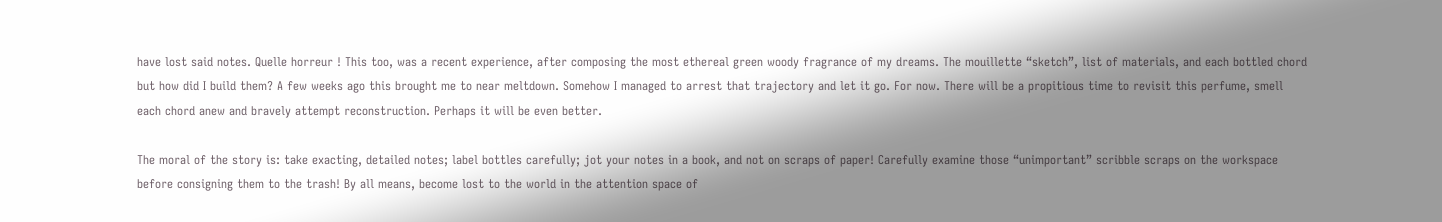have lost said notes. Quelle horreur ! This too, was a recent experience, after composing the most ethereal green woody fragrance of my dreams. The mouillette “sketch”, list of materials, and each bottled chord but how did I build them? A few weeks ago this brought me to near meltdown. Somehow I managed to arrest that trajectory and let it go. For now. There will be a propitious time to revisit this perfume, smell each chord anew and bravely attempt reconstruction. Perhaps it will be even better.

The moral of the story is: take exacting, detailed notes; label bottles carefully; jot your notes in a book, and not on scraps of paper! Carefully examine those “unimportant” scribble scraps on the workspace before consigning them to the trash! By all means, become lost to the world in the attention space of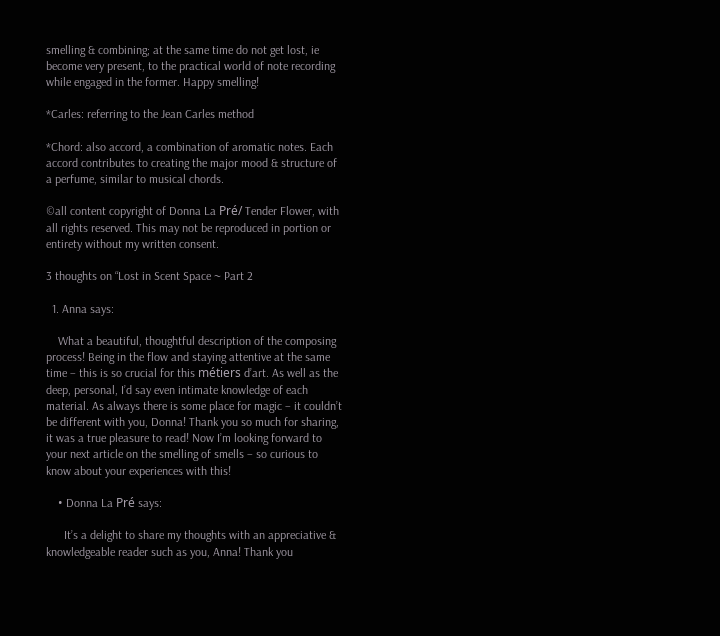smelling & combining; at the same time do not get lost, ie become very present, to the practical world of note recording while engaged in the former. Happy smelling!

*Carles: referring to the Jean Carles method

*Chord: also accord, a combination of aromatic notes. Each accord contributes to creating the major mood & structure of a perfume, similar to musical chords.

©all content copyright of Donna La Pré/ Tender Flower, with all rights reserved. This may not be reproduced in portion or entirety without my written consent.

3 thoughts on “Lost in Scent Space ~ Part 2

  1. Anna says:

    What a beautiful, thoughtful description of the composing process! Being in the flow and staying attentive at the same time – this is so crucial for this métiers d’art. As well as the deep, personal, I’d say even intimate knowledge of each material. As always there is some place for magic – it couldn’t be different with you, Donna! Thank you so much for sharing, it was a true pleasure to read! Now I’m looking forward to your next article on the smelling of smells – so curious to know about your experiences with this!

    • Donna La Pré says:

      It’s a delight to share my thoughts with an appreciative & knowledgeable reader such as you, Anna! Thank you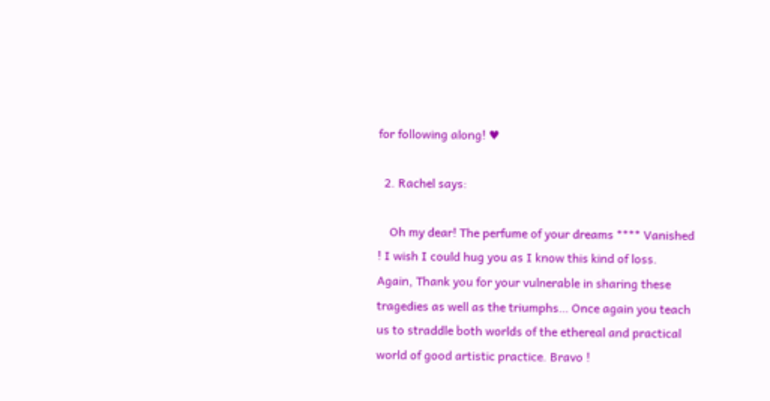for following along! ♥

  2. Rachel says:

    Oh my dear! The perfume of your dreams **** Vanished ! I wish I could hug you as I know this kind of loss. Again, Thank you for your vulnerable in sharing these tragedies as well as the triumphs… Once again you teach us to straddle both worlds of the ethereal and practical world of good artistic practice. Bravo !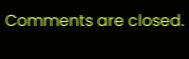Comments are closed.